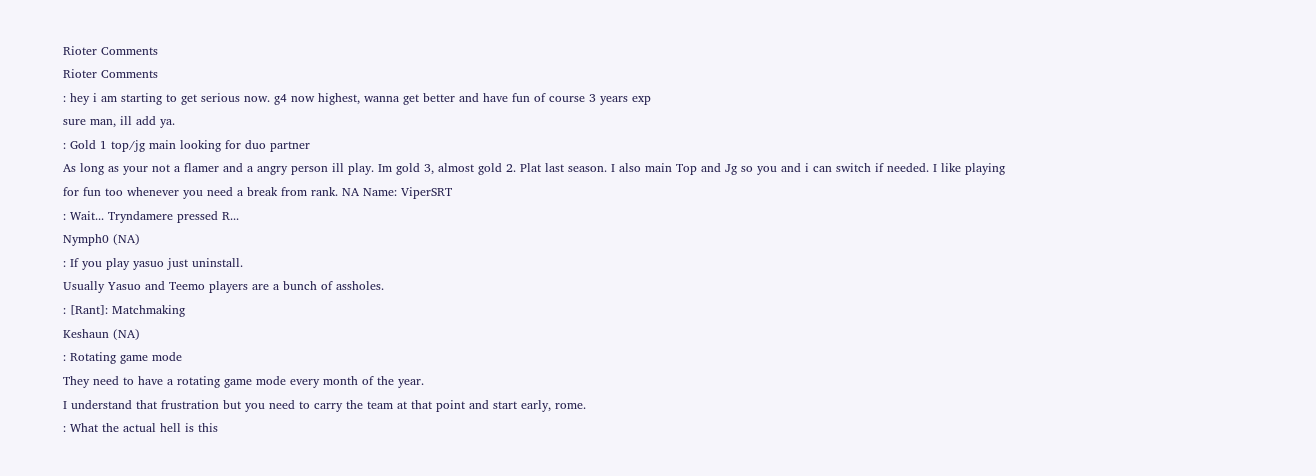Rioter Comments
Rioter Comments
: hey i am starting to get serious now. g4 now highest, wanna get better and have fun of course 3 years exp
sure man, ill add ya.
: Gold 1 top/jg main looking for duo partner
As long as your not a flamer and a angry person ill play. Im gold 3, almost gold 2. Plat last season. I also main Top and Jg so you and i can switch if needed. I like playing for fun too whenever you need a break from rank. NA Name: ViperSRT
: Wait... Tryndamere pressed R...
Nymph0 (NA)
: If you play yasuo just uninstall.
Usually Yasuo and Teemo players are a bunch of assholes.
: [Rant]: Matchmaking
Keshaun (NA)
: Rotating game mode
They need to have a rotating game mode every month of the year.
I understand that frustration but you need to carry the team at that point and start early, rome.
: What the actual hell is this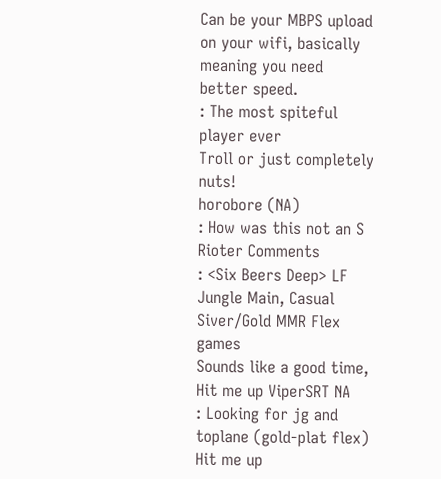Can be your MBPS upload on your wifi, basically meaning you need better speed.
: The most spiteful player ever
Troll or just completely nuts!
horobore (NA)
: How was this not an S
Rioter Comments
: <Six Beers Deep> LF Jungle Main, Casual Siver/Gold MMR Flex games
Sounds like a good time, Hit me up ViperSRT NA
: Looking for jg and toplane (gold-plat flex)
Hit me up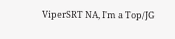ViperSRT NA, I'm a Top/JG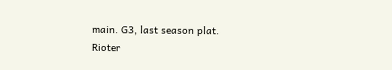main. G3, last season plat.
Rioter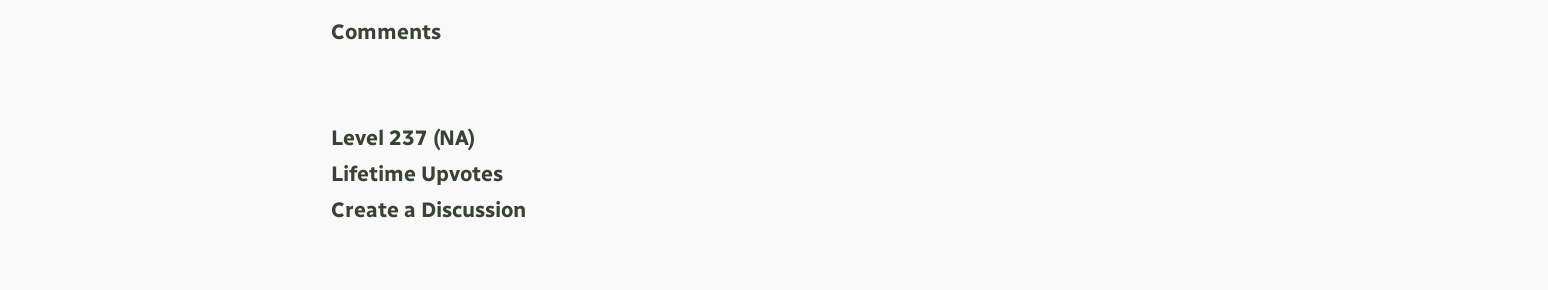Comments


Level 237 (NA)
Lifetime Upvotes
Create a Discussion